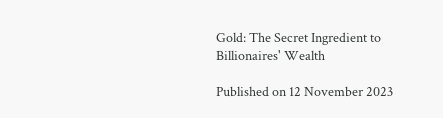Gold: The Secret Ingredient to Billionaires' Wealth

Published on 12 November 2023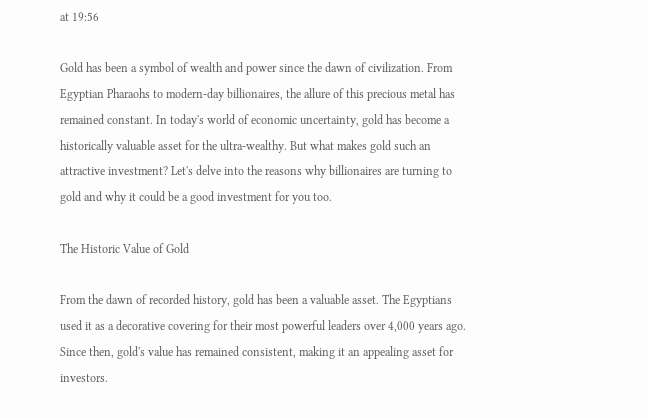at 19:56

Gold has been a symbol of wealth and power since the dawn of civilization. From Egyptian Pharaohs to modern-day billionaires, the allure of this precious metal has remained constant. In today's world of economic uncertainty, gold has become a historically valuable asset for the ultra-wealthy. But what makes gold such an attractive investment? Let's delve into the reasons why billionaires are turning to gold and why it could be a good investment for you too.

The Historic Value of Gold

From the dawn of recorded history, gold has been a valuable asset. The Egyptians used it as a decorative covering for their most powerful leaders over 4,000 years ago. Since then, gold's value has remained consistent, making it an appealing asset for investors.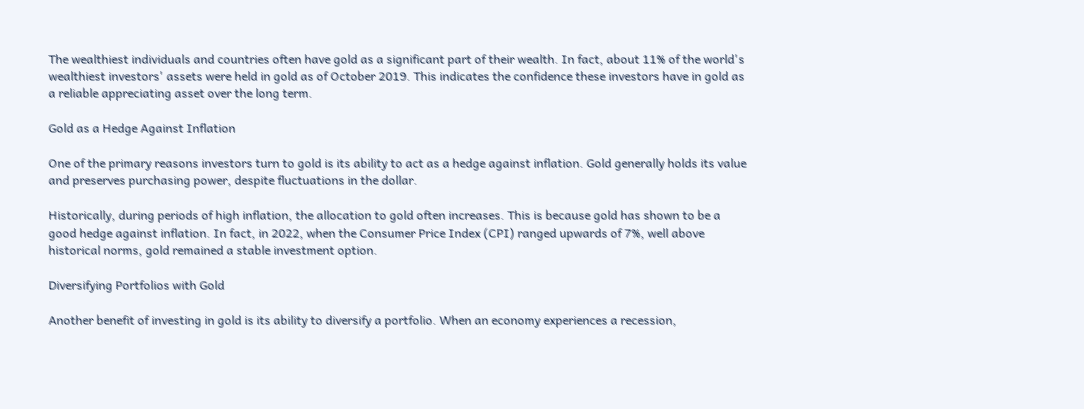The wealthiest individuals and countries often have gold as a significant part of their wealth. In fact, about 11% of the world's wealthiest investors' assets were held in gold as of October 2019. This indicates the confidence these investors have in gold as a reliable appreciating asset over the long term.

Gold as a Hedge Against Inflation

One of the primary reasons investors turn to gold is its ability to act as a hedge against inflation. Gold generally holds its value and preserves purchasing power, despite fluctuations in the dollar.

Historically, during periods of high inflation, the allocation to gold often increases. This is because gold has shown to be a good hedge against inflation. In fact, in 2022, when the Consumer Price Index (CPI) ranged upwards of 7%, well above historical norms, gold remained a stable investment option.

Diversifying Portfolios with Gold

Another benefit of investing in gold is its ability to diversify a portfolio. When an economy experiences a recession,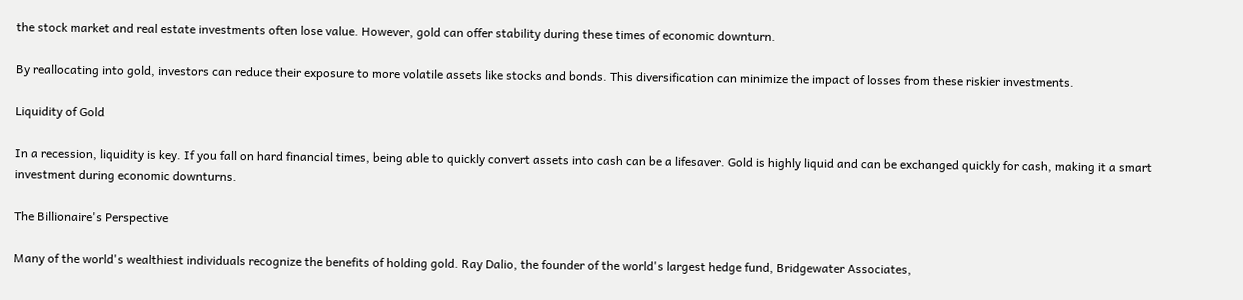the stock market and real estate investments often lose value. However, gold can offer stability during these times of economic downturn.

By reallocating into gold, investors can reduce their exposure to more volatile assets like stocks and bonds. This diversification can minimize the impact of losses from these riskier investments.

Liquidity of Gold

In a recession, liquidity is key. If you fall on hard financial times, being able to quickly convert assets into cash can be a lifesaver. Gold is highly liquid and can be exchanged quickly for cash, making it a smart investment during economic downturns.

The Billionaire's Perspective

Many of the world's wealthiest individuals recognize the benefits of holding gold. Ray Dalio, the founder of the world's largest hedge fund, Bridgewater Associates,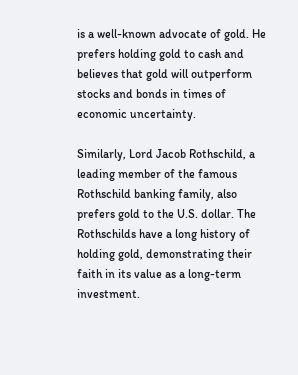is a well-known advocate of gold. He prefers holding gold to cash and believes that gold will outperform stocks and bonds in times of economic uncertainty.

Similarly, Lord Jacob Rothschild, a leading member of the famous Rothschild banking family, also prefers gold to the U.S. dollar. The Rothschilds have a long history of holding gold, demonstrating their faith in its value as a long-term investment.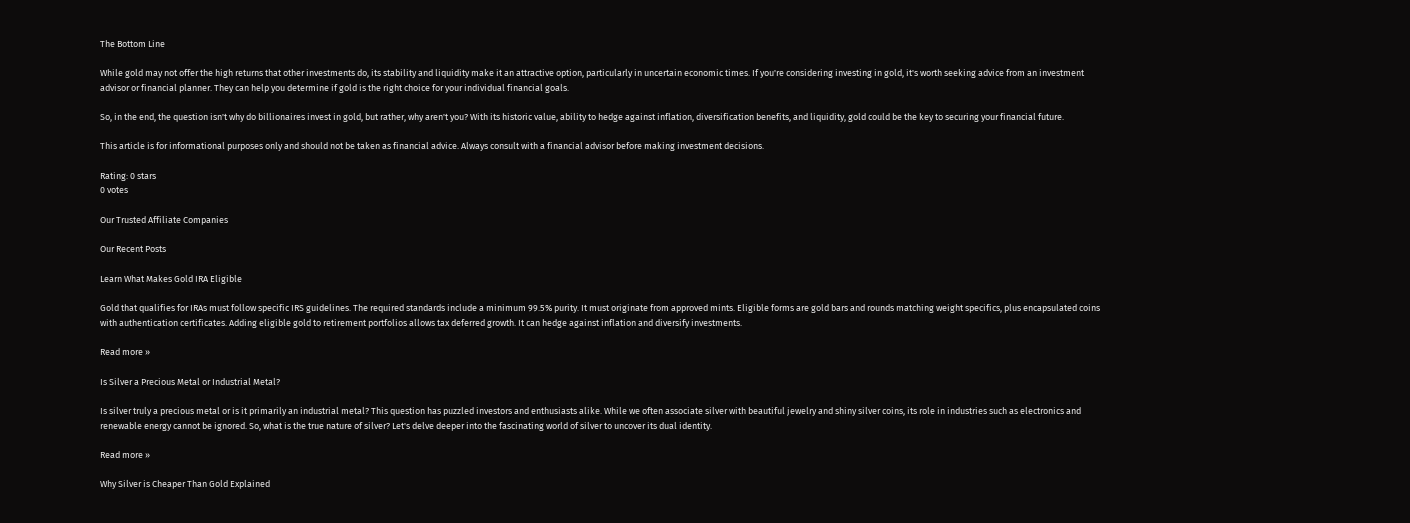The Bottom Line

While gold may not offer the high returns that other investments do, its stability and liquidity make it an attractive option, particularly in uncertain economic times. If you're considering investing in gold, it's worth seeking advice from an investment advisor or financial planner. They can help you determine if gold is the right choice for your individual financial goals.

So, in the end, the question isn't why do billionaires invest in gold, but rather, why aren't you? With its historic value, ability to hedge against inflation, diversification benefits, and liquidity, gold could be the key to securing your financial future.

This article is for informational purposes only and should not be taken as financial advice. Always consult with a financial advisor before making investment decisions.

Rating: 0 stars
0 votes

Our Trusted Affiliate Companies

Our Recent Posts

Learn What Makes Gold IRA Eligible

Gold that qualifies for IRAs must follow specific IRS guidelines. The required standards include a minimum 99.5% purity. It must originate from approved mints. Eligible forms are gold bars and rounds matching weight specifics, plus encapsulated coins with authentication certificates. Adding eligible gold to retirement portfolios allows tax deferred growth. It can hedge against inflation and diversify investments.

Read more »

Is Silver a Precious Metal or Industrial Metal?

Is silver truly a precious metal or is it primarily an industrial metal? This question has puzzled investors and enthusiasts alike. While we often associate silver with beautiful jewelry and shiny silver coins, its role in industries such as electronics and renewable energy cannot be ignored. So, what is the true nature of silver? Let's delve deeper into the fascinating world of silver to uncover its dual identity.

Read more »

Why Silver is Cheaper Than Gold Explained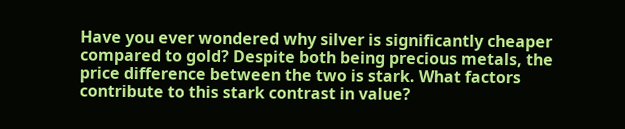Have you ever wondered why silver is significantly cheaper compared to gold? Despite both being precious metals, the price difference between the two is stark. What factors contribute to this stark contrast in value?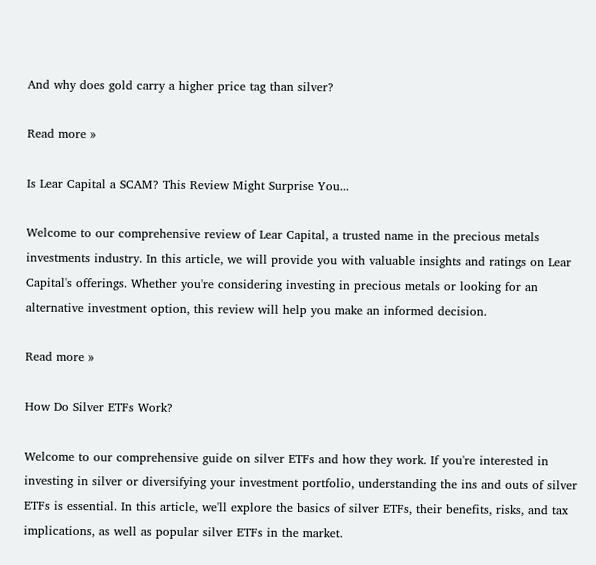And why does gold carry a higher price tag than silver?

Read more »

Is Lear Capital a SCAM? This Review Might Surprise You...

Welcome to our comprehensive review of Lear Capital, a trusted name in the precious metals investments industry. In this article, we will provide you with valuable insights and ratings on Lear Capital's offerings. Whether you're considering investing in precious metals or looking for an alternative investment option, this review will help you make an informed decision.

Read more »

How Do Silver ETFs Work?

Welcome to our comprehensive guide on silver ETFs and how they work. If you're interested in investing in silver or diversifying your investment portfolio, understanding the ins and outs of silver ETFs is essential. In this article, we'll explore the basics of silver ETFs, their benefits, risks, and tax implications, as well as popular silver ETFs in the market.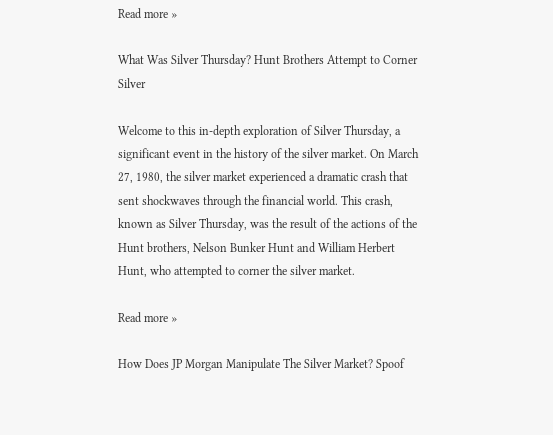Read more »

What Was Silver Thursday? Hunt Brothers Attempt to Corner Silver

Welcome to this in-depth exploration of Silver Thursday, a significant event in the history of the silver market. On March 27, 1980, the silver market experienced a dramatic crash that sent shockwaves through the financial world. This crash, known as Silver Thursday, was the result of the actions of the Hunt brothers, Nelson Bunker Hunt and William Herbert Hunt, who attempted to corner the silver market.

Read more »

How Does JP Morgan Manipulate The Silver Market? Spoof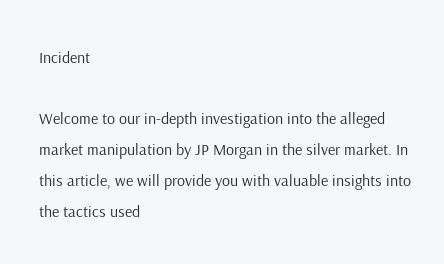Incident

Welcome to our in-depth investigation into the alleged market manipulation by JP Morgan in the silver market. In this article, we will provide you with valuable insights into the tactics used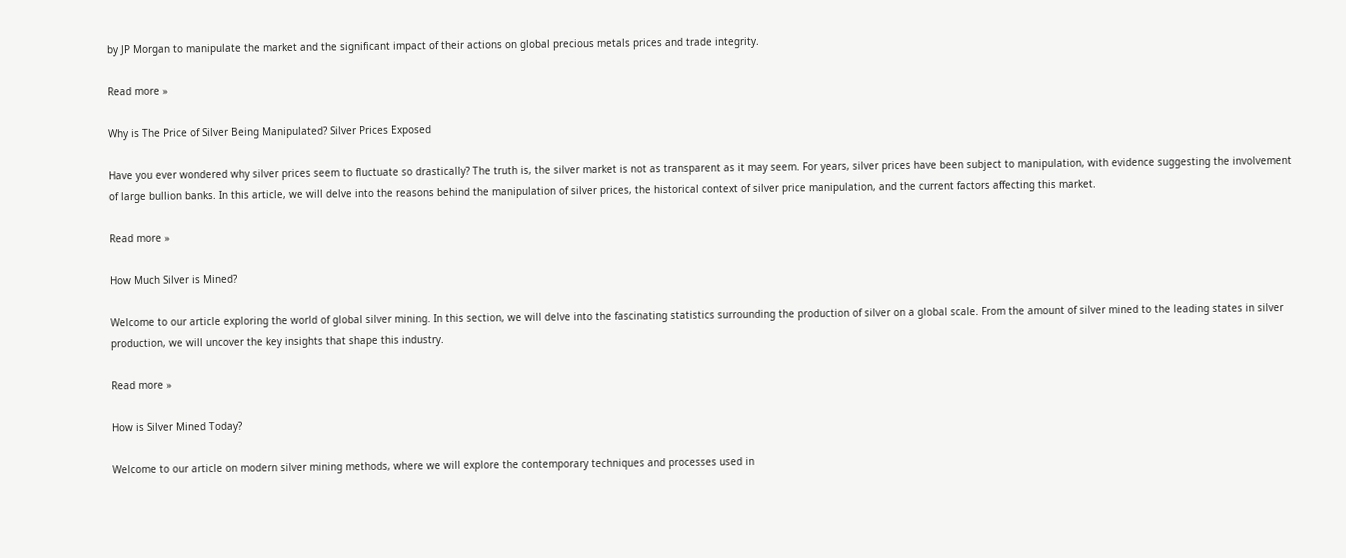by JP Morgan to manipulate the market and the significant impact of their actions on global precious metals prices and trade integrity.

Read more »

Why is The Price of Silver Being Manipulated? Silver Prices Exposed

Have you ever wondered why silver prices seem to fluctuate so drastically? The truth is, the silver market is not as transparent as it may seem. For years, silver prices have been subject to manipulation, with evidence suggesting the involvement of large bullion banks. In this article, we will delve into the reasons behind the manipulation of silver prices, the historical context of silver price manipulation, and the current factors affecting this market.

Read more »

How Much Silver is Mined?

Welcome to our article exploring the world of global silver mining. In this section, we will delve into the fascinating statistics surrounding the production of silver on a global scale. From the amount of silver mined to the leading states in silver production, we will uncover the key insights that shape this industry.

Read more »

How is Silver Mined Today?

Welcome to our article on modern silver mining methods, where we will explore the contemporary techniques and processes used in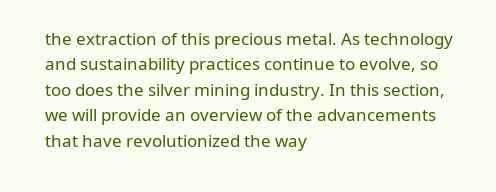the extraction of this precious metal. As technology and sustainability practices continue to evolve, so too does the silver mining industry. In this section, we will provide an overview of the advancements that have revolutionized the way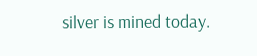silver is mined today.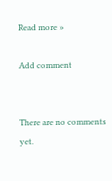Read more »

Add comment


There are no comments yet.